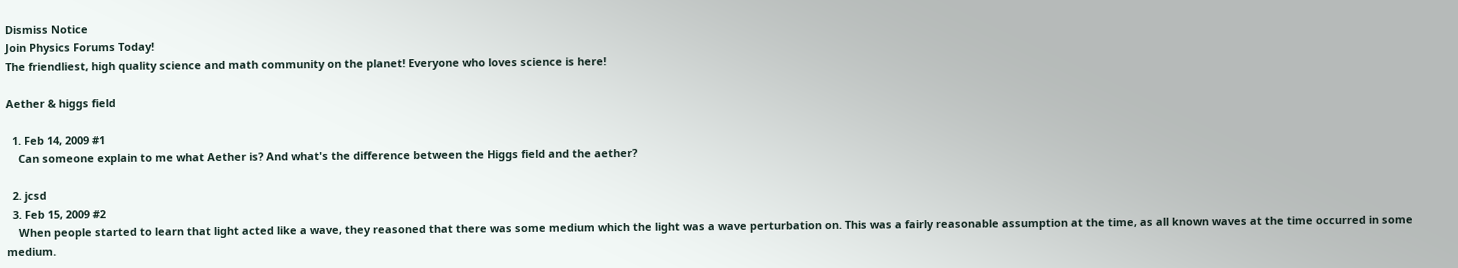Dismiss Notice
Join Physics Forums Today!
The friendliest, high quality science and math community on the planet! Everyone who loves science is here!

Aether & higgs field

  1. Feb 14, 2009 #1
    Can someone explain to me what Aether is? And what's the difference between the Higgs field and the aether?

  2. jcsd
  3. Feb 15, 2009 #2
    When people started to learn that light acted like a wave, they reasoned that there was some medium which the light was a wave perturbation on. This was a fairly reasonable assumption at the time, as all known waves at the time occurred in some medium.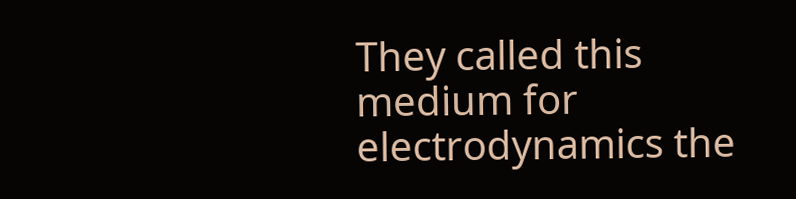They called this medium for electrodynamics the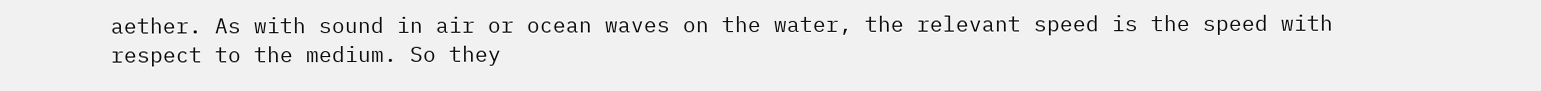aether. As with sound in air or ocean waves on the water, the relevant speed is the speed with respect to the medium. So they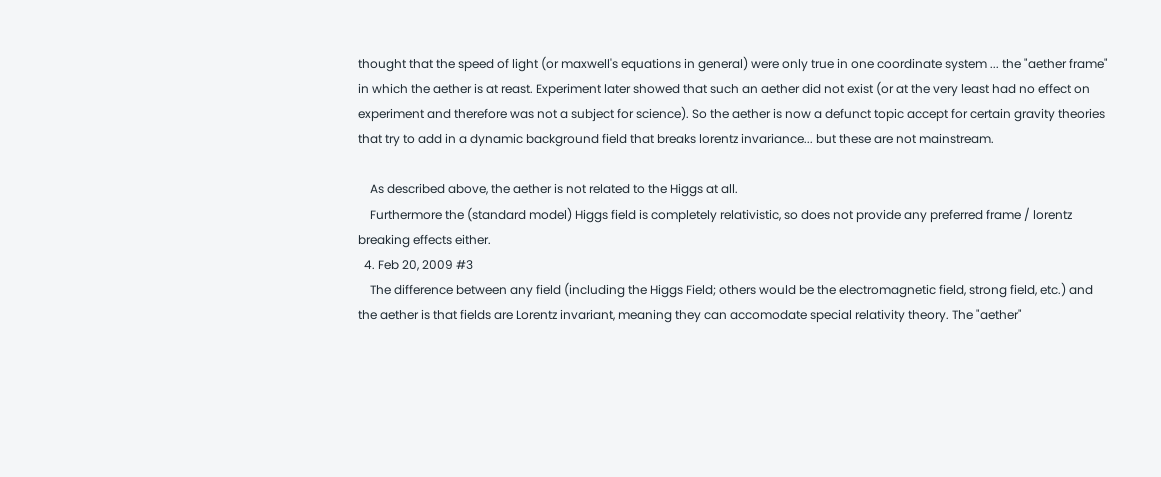thought that the speed of light (or maxwell's equations in general) were only true in one coordinate system ... the "aether frame" in which the aether is at reast. Experiment later showed that such an aether did not exist (or at the very least had no effect on experiment and therefore was not a subject for science). So the aether is now a defunct topic accept for certain gravity theories that try to add in a dynamic background field that breaks lorentz invariance... but these are not mainstream.

    As described above, the aether is not related to the Higgs at all.
    Furthermore the (standard model) Higgs field is completely relativistic, so does not provide any preferred frame / lorentz breaking effects either.
  4. Feb 20, 2009 #3
    The difference between any field (including the Higgs Field; others would be the electromagnetic field, strong field, etc.) and the aether is that fields are Lorentz invariant, meaning they can accomodate special relativity theory. The "aether"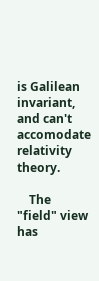is Galilean invariant, and can't accomodate relativity theory.

    The "field" view has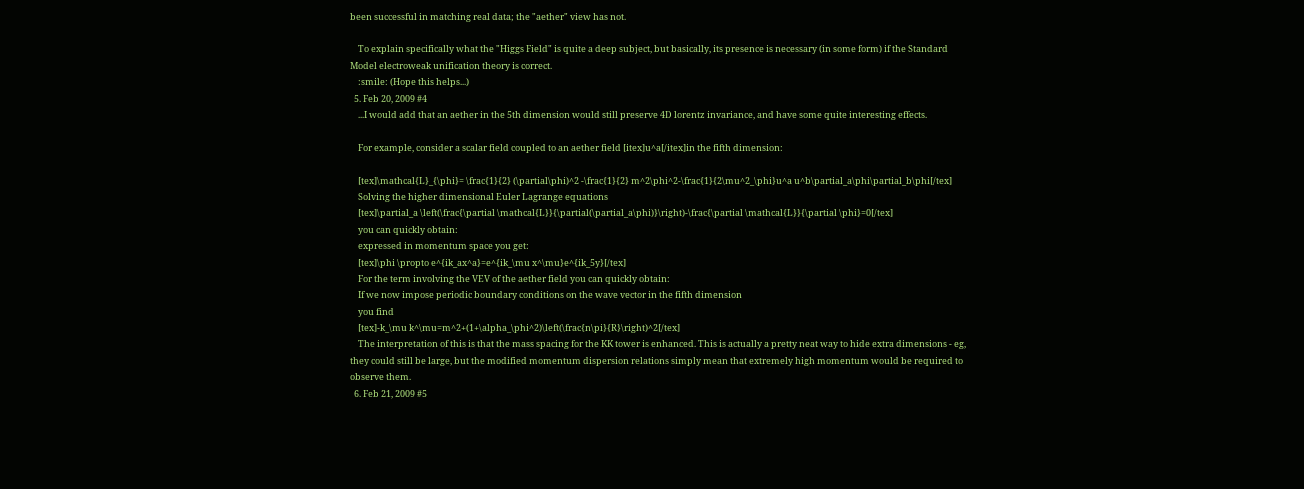been successful in matching real data; the "aether" view has not.

    To explain specifically what the "Higgs Field" is quite a deep subject, but basically, its presence is necessary (in some form) if the Standard Model electroweak unification theory is correct.
    :smile: (Hope this helps...)
  5. Feb 20, 2009 #4
    ...I would add that an aether in the 5th dimension would still preserve 4D lorentz invariance, and have some quite interesting effects.

    For example, consider a scalar field coupled to an aether field [itex]u^a[/itex]in the fifth dimension:

    [tex]\mathcal{L}_{\phi}= \frac{1}{2} (\partial\phi)^2 -\frac{1}{2} m^2\phi^2-\frac{1}{2\mu^2_\phi}u^a u^b\partial_a\phi\partial_b\phi[/tex]
    Solving the higher dimensional Euler Lagrange equations
    [tex]\partial_a \left(\frac{\partial \mathcal{L}}{\partial(\partial_a\phi)}\right)-\frac{\partial \mathcal{L}}{\partial \phi}=0[/tex]
    you can quickly obtain:
    expressed in momentum space you get:
    [tex]\phi \propto e^{ik_ax^a}=e^{ik_\mu x^\mu}e^{ik_5y}[/tex]
    For the term involving the VEV of the aether field you can quickly obtain:
    If we now impose periodic boundary conditions on the wave vector in the fifth dimension
    you find
    [tex]-k_\mu k^\mu=m^2+(1+\alpha_\phi^2)\left(\frac{n\pi}{R}\right)^2[/tex]
    The interpretation of this is that the mass spacing for the KK tower is enhanced. This is actually a pretty neat way to hide extra dimensions - eg, they could still be large, but the modified momentum dispersion relations simply mean that extremely high momentum would be required to observe them.
  6. Feb 21, 2009 #5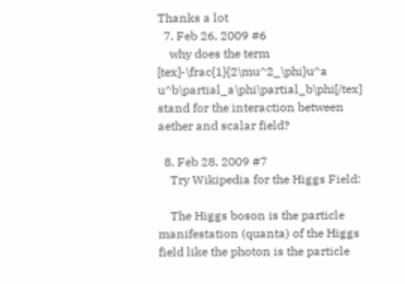Thanks a lot
  7. Feb 26, 2009 #6
    why does the term [tex]-\frac{1}{2\mu^2_\phi}u^a u^b\partial_a\phi\partial_b\phi[/tex] stand for the interaction between aether and scalar field?

  8. Feb 28, 2009 #7
    Try Wikipedia for the Higgs Field:

    The Higgs boson is the particle manifestation (quanta) of the Higgs field like the photon is the particle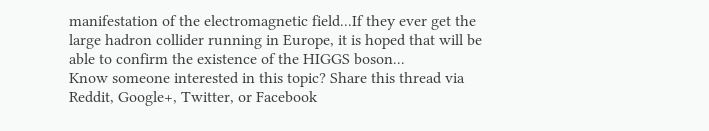manifestation of the electromagnetic field...If they ever get the large hadron collider running in Europe, it is hoped that will be able to confirm the existence of the HIGGS boson...
Know someone interested in this topic? Share this thread via Reddit, Google+, Twitter, or Facebook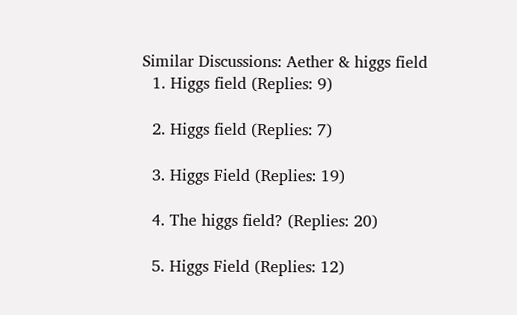Similar Discussions: Aether & higgs field
  1. Higgs field (Replies: 9)

  2. Higgs field (Replies: 7)

  3. Higgs Field (Replies: 19)

  4. The higgs field? (Replies: 20)

  5. Higgs Field (Replies: 12)